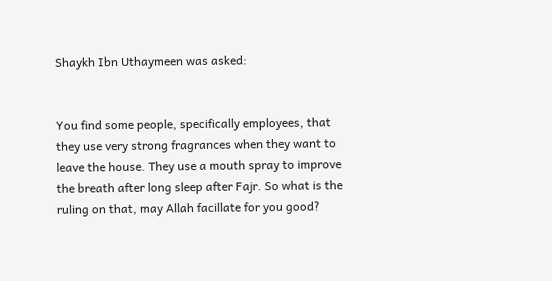Shaykh Ibn Uthaymeen was asked:


You find some people, specifically employees, that they use very strong fragrances when they want to leave the house. They use a mouth spray to improve the breath after long sleep after Fajr. So what is the ruling on that, may Allah facillate for you good?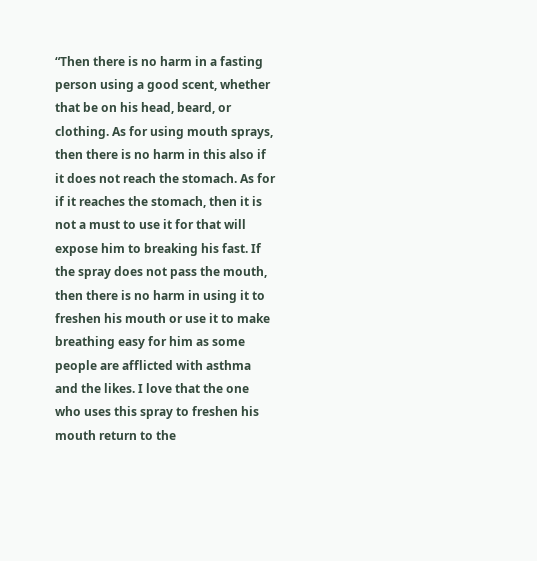“Then there is no harm in a fasting person using a good scent, whether that be on his head, beard, or clothing. As for using mouth sprays, then there is no harm in this also if it does not reach the stomach. As for if it reaches the stomach, then it is not a must to use it for that will expose him to breaking his fast. If the spray does not pass the mouth, then there is no harm in using it to freshen his mouth or use it to make breathing easy for him as some people are afflicted with asthma and the likes. I love that the one who uses this spray to freshen his mouth return to the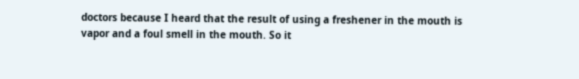doctors because I heard that the result of using a freshener in the mouth is vapor and a foul smell in the mouth. So it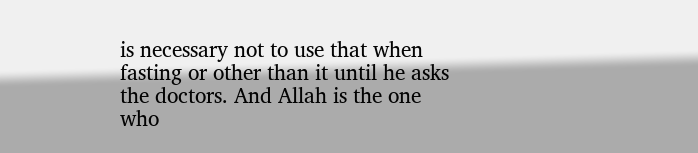is necessary not to use that when fasting or other than it until he asks the doctors. And Allah is the one who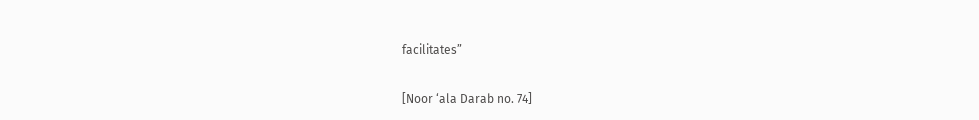facilitates”

[Noor ‘ala Darab no. 74]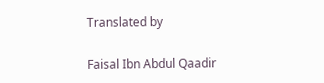Translated by

Faisal Ibn Abdul Qaadir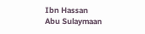Ibn Hassan
Abu Sulaymaan